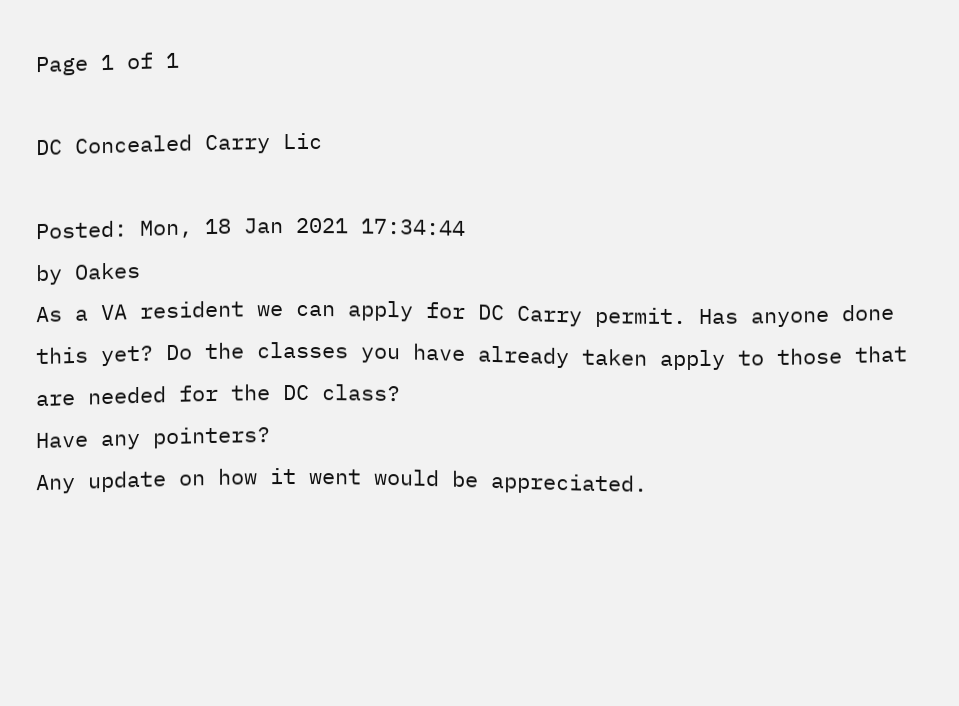Page 1 of 1

DC Concealed Carry Lic

Posted: Mon, 18 Jan 2021 17:34:44
by Oakes
As a VA resident we can apply for DC Carry permit. Has anyone done this yet? Do the classes you have already taken apply to those that are needed for the DC class?
Have any pointers?
Any update on how it went would be appreciated.